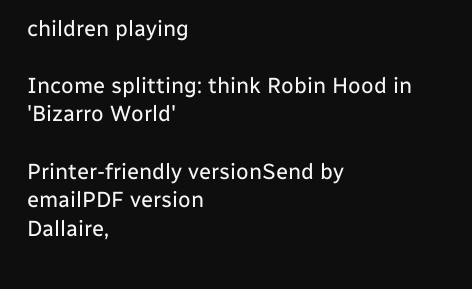children playing

Income splitting: think Robin Hood in 'Bizarro World'

Printer-friendly versionSend by emailPDF version
Dallaire,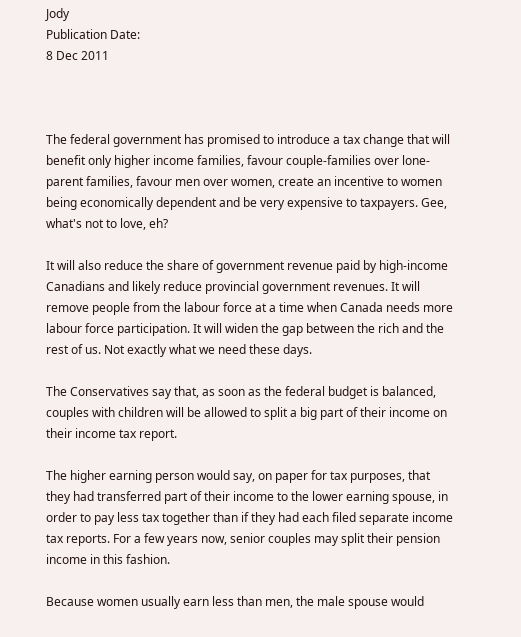Jody
Publication Date:
8 Dec 2011



The federal government has promised to introduce a tax change that will benefit only higher income families, favour couple-families over lone-parent families, favour men over women, create an incentive to women being economically dependent and be very expensive to taxpayers. Gee, what's not to love, eh?

It will also reduce the share of government revenue paid by high-income Canadians and likely reduce provincial government revenues. It will remove people from the labour force at a time when Canada needs more labour force participation. It will widen the gap between the rich and the rest of us. Not exactly what we need these days.

The Conservatives say that, as soon as the federal budget is balanced, couples with children will be allowed to split a big part of their income on their income tax report.

The higher earning person would say, on paper for tax purposes, that they had transferred part of their income to the lower earning spouse, in order to pay less tax together than if they had each filed separate income tax reports. For a few years now, senior couples may split their pension income in this fashion.

Because women usually earn less than men, the male spouse would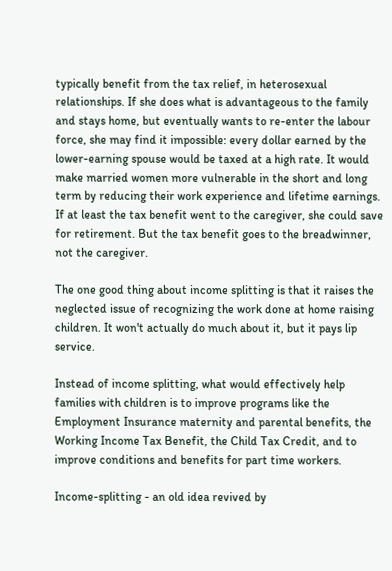typically benefit from the tax relief, in heterosexual relationships. If she does what is advantageous to the family and stays home, but eventually wants to re-enter the labour force, she may find it impossible: every dollar earned by the lower-earning spouse would be taxed at a high rate. It would make married women more vulnerable in the short and long term by reducing their work experience and lifetime earnings. If at least the tax benefit went to the caregiver, she could save for retirement. But the tax benefit goes to the breadwinner, not the caregiver.

The one good thing about income splitting is that it raises the neglected issue of recognizing the work done at home raising children. It won't actually do much about it, but it pays lip service.

Instead of income splitting, what would effectively help families with children is to improve programs like the Employment Insurance maternity and parental benefits, the Working Income Tax Benefit, the Child Tax Credit, and to improve conditions and benefits for part time workers.

Income-splitting - an old idea revived by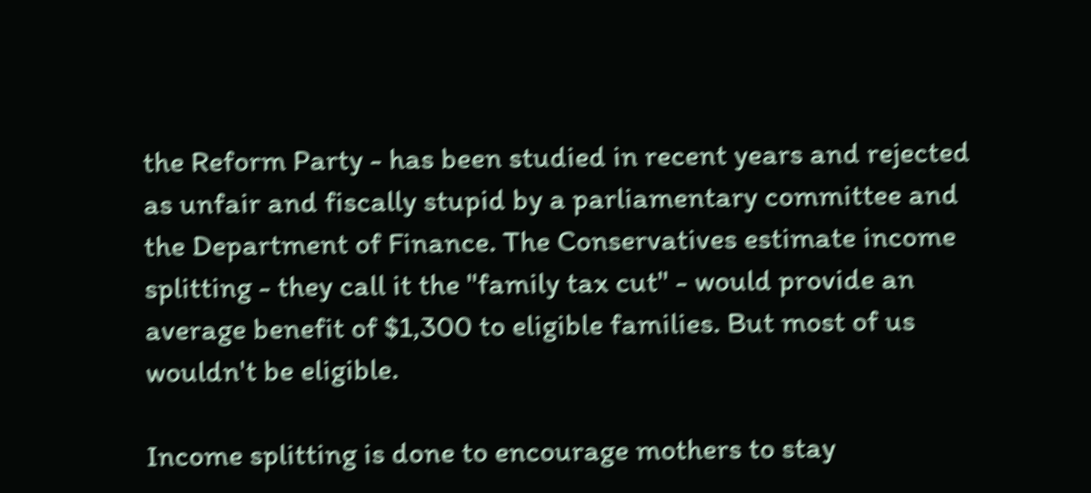the Reform Party - has been studied in recent years and rejected as unfair and fiscally stupid by a parliamentary committee and the Department of Finance. The Conservatives estimate income splitting - they call it the "family tax cut" - would provide an average benefit of $1,300 to eligible families. But most of us wouldn't be eligible.

Income splitting is done to encourage mothers to stay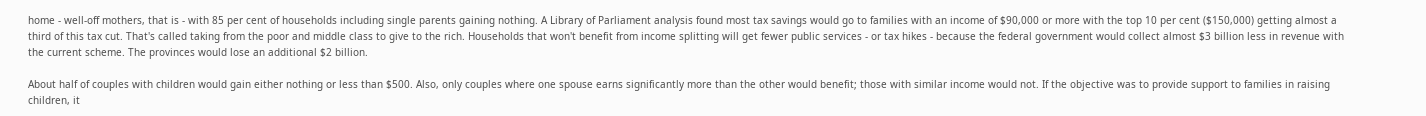home - well-off mothers, that is - with 85 per cent of households including single parents gaining nothing. A Library of Parliament analysis found most tax savings would go to families with an income of $90,000 or more with the top 10 per cent ($150,000) getting almost a third of this tax cut. That's called taking from the poor and middle class to give to the rich. Households that won't benefit from income splitting will get fewer public services - or tax hikes - because the federal government would collect almost $3 billion less in revenue with the current scheme. The provinces would lose an additional $2 billion.

About half of couples with children would gain either nothing or less than $500. Also, only couples where one spouse earns significantly more than the other would benefit; those with similar income would not. If the objective was to provide support to families in raising children, it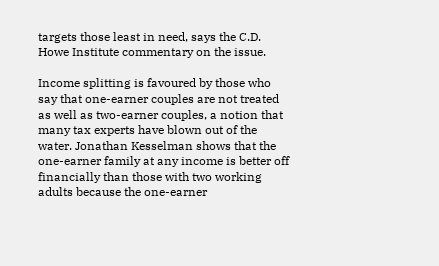targets those least in need, says the C.D. Howe Institute commentary on the issue.

Income splitting is favoured by those who say that one-earner couples are not treated as well as two-earner couples, a notion that many tax experts have blown out of the water. Jonathan Kesselman shows that the one-earner family at any income is better off financially than those with two working adults because the one-earner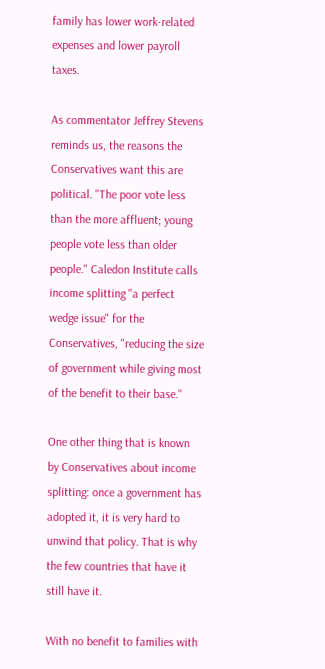family has lower work-related expenses and lower payroll taxes.

As commentator Jeffrey Stevens reminds us, the reasons the Conservatives want this are political. "The poor vote less than the more affluent; young people vote less than older people." Caledon Institute calls income splitting "a perfect wedge issue" for the Conservatives, "reducing the size of government while giving most of the benefit to their base."

One other thing that is known by Conservatives about income splitting: once a government has adopted it, it is very hard to unwind that policy. That is why the few countries that have it still have it.

With no benefit to families with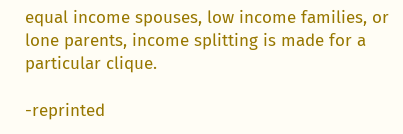equal income spouses, low income families, or lone parents, income splitting is made for a particular clique.

-reprinted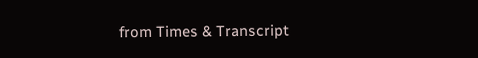from Times & Transcript